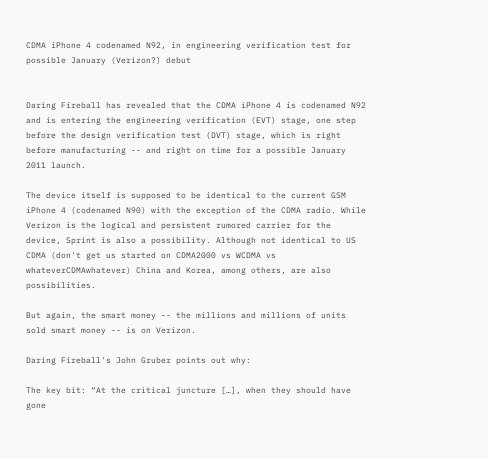CDMA iPhone 4 codenamed N92, in engineering verification test for possible January (Verizon?) debut


Daring Fireball has revealed that the CDMA iPhone 4 is codenamed N92 and is entering the engineering verification (EVT) stage, one step before the design verification test (DVT) stage, which is right before manufacturing -- and right on time for a possible January 2011 launch.

The device itself is supposed to be identical to the current GSM iPhone 4 (codenamed N90) with the exception of the CDMA radio. While Verizon is the logical and persistent rumored carrier for the device, Sprint is also a possibility. Although not identical to US CDMA (don't get us started on CDMA2000 vs WCDMA vs whateverCDMAwhatever) China and Korea, among others, are also possibilities.

But again, the smart money -- the millions and millions of units sold smart money -- is on Verizon.

Daring Fireball's John Gruber points out why:

The key bit: “At the critical juncture […], when they should have gone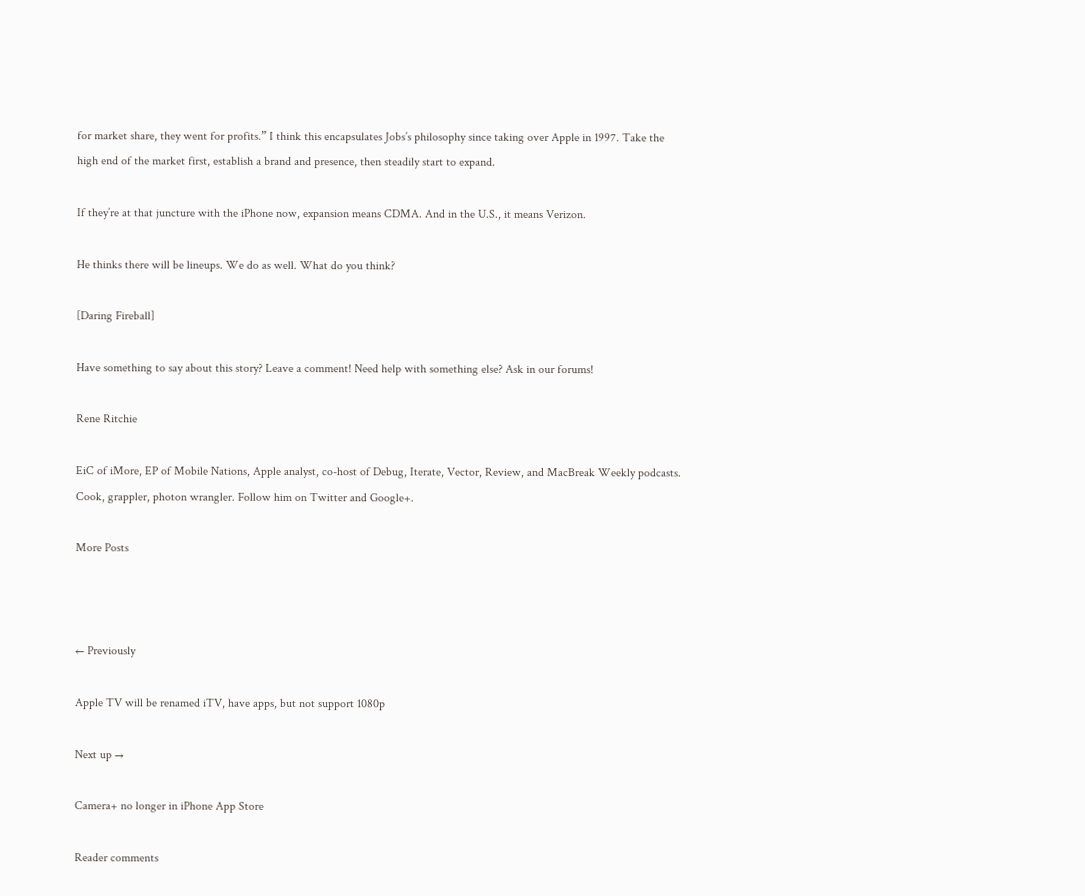for market share, they went for profits.” I think this encapsulates Jobs’s philosophy since taking over Apple in 1997. Take the high end of the market first, establish a brand and presence, then steadily start to expand.

If they’re at that juncture with the iPhone now, expansion means CDMA. And in the U.S., it means Verizon.

He thinks there will be lineups. We do as well. What do you think?

[Daring Fireball]

Have something to say about this story? Leave a comment! Need help with something else? Ask in our forums!

Rene Ritchie

EiC of iMore, EP of Mobile Nations, Apple analyst, co-host of Debug, Iterate, Vector, Review, and MacBreak Weekly podcasts. Cook, grappler, photon wrangler. Follow him on Twitter and Google+.

More Posts



← Previously

Apple TV will be renamed iTV, have apps, but not support 1080p

Next up →

Camera+ no longer in iPhone App Store

Reader comments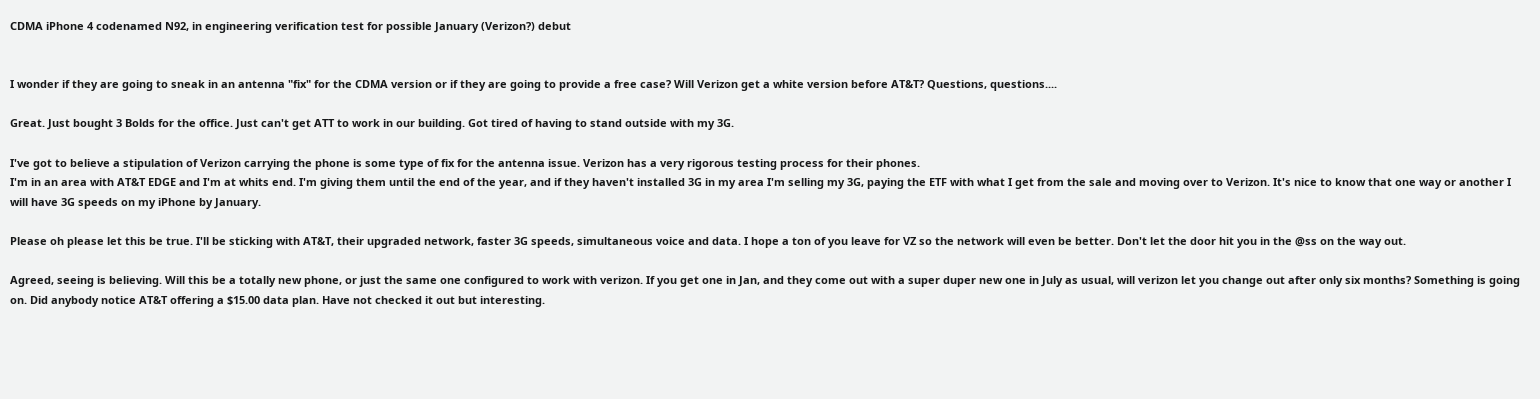CDMA iPhone 4 codenamed N92, in engineering verification test for possible January (Verizon?) debut


I wonder if they are going to sneak in an antenna "fix" for the CDMA version or if they are going to provide a free case? Will Verizon get a white version before AT&T? Questions, questions....

Great. Just bought 3 Bolds for the office. Just can't get ATT to work in our building. Got tired of having to stand outside with my 3G.

I've got to believe a stipulation of Verizon carrying the phone is some type of fix for the antenna issue. Verizon has a very rigorous testing process for their phones.
I'm in an area with AT&T EDGE and I'm at whits end. I'm giving them until the end of the year, and if they haven't installed 3G in my area I'm selling my 3G, paying the ETF with what I get from the sale and moving over to Verizon. It's nice to know that one way or another I will have 3G speeds on my iPhone by January.

Please oh please let this be true. I'll be sticking with AT&T, their upgraded network, faster 3G speeds, simultaneous voice and data. I hope a ton of you leave for VZ so the network will even be better. Don't let the door hit you in the @ss on the way out.

Agreed, seeing is believing. Will this be a totally new phone, or just the same one configured to work with verizon. If you get one in Jan, and they come out with a super duper new one in July as usual, will verizon let you change out after only six months? Something is going on. Did anybody notice AT&T offering a $15.00 data plan. Have not checked it out but interesting.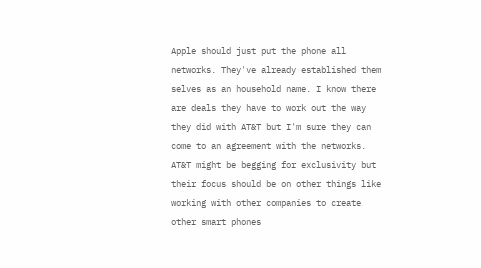Apple should just put the phone all networks. They've already established them selves as an household name. I know there are deals they have to work out the way they did with AT&T but I'm sure they can come to an agreement with the networks. AT&T might be begging for exclusivity but their focus should be on other things like working with other companies to create other smart phones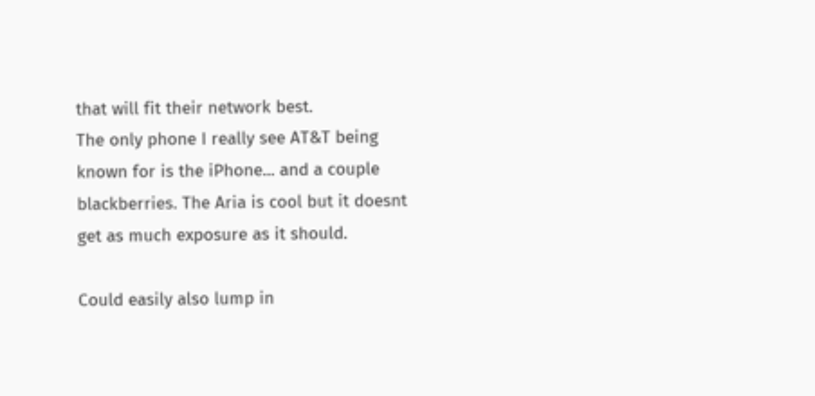that will fit their network best.
The only phone I really see AT&T being known for is the iPhone... and a couple blackberries. The Aria is cool but it doesnt get as much exposure as it should.

Could easily also lump in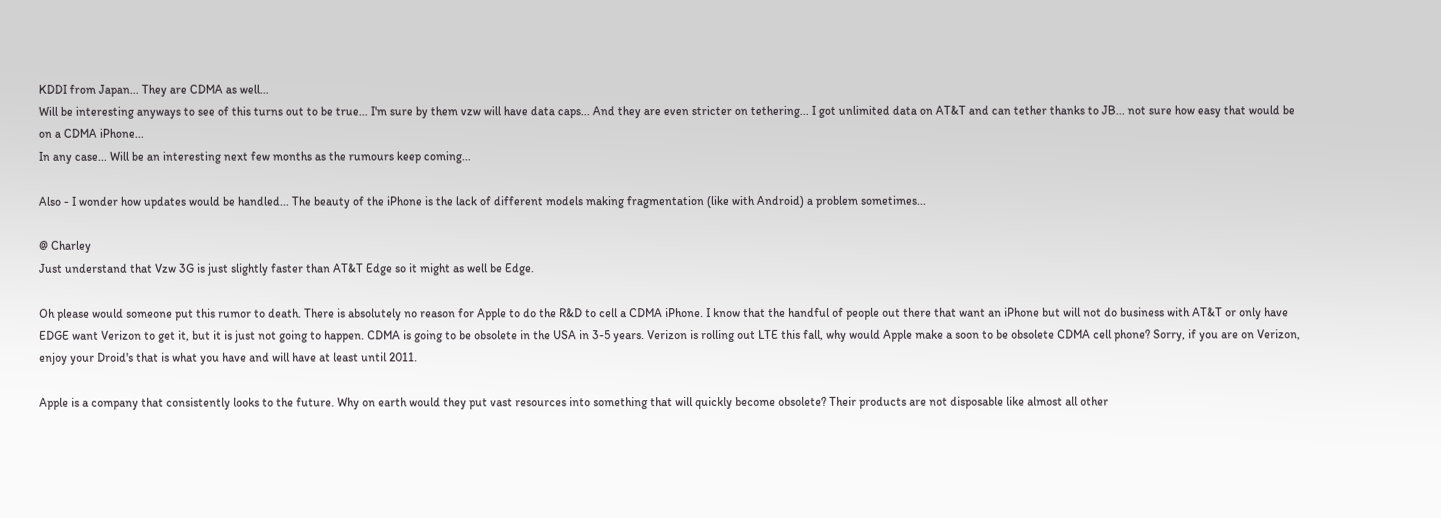KDDI from Japan... They are CDMA as well...
Will be interesting anyways to see of this turns out to be true... I'm sure by them vzw will have data caps... And they are even stricter on tethering... I got unlimited data on AT&T and can tether thanks to JB... not sure how easy that would be on a CDMA iPhone...
In any case... Will be an interesting next few months as the rumours keep coming...

Also - I wonder how updates would be handled... The beauty of the iPhone is the lack of different models making fragmentation (like with Android) a problem sometimes...

@ Charley
Just understand that Vzw 3G is just slightly faster than AT&T Edge so it might as well be Edge.

Oh please would someone put this rumor to death. There is absolutely no reason for Apple to do the R&D to cell a CDMA iPhone. I know that the handful of people out there that want an iPhone but will not do business with AT&T or only have EDGE want Verizon to get it, but it is just not going to happen. CDMA is going to be obsolete in the USA in 3-5 years. Verizon is rolling out LTE this fall, why would Apple make a soon to be obsolete CDMA cell phone? Sorry, if you are on Verizon, enjoy your Droid's that is what you have and will have at least until 2011.

Apple is a company that consistently looks to the future. Why on earth would they put vast resources into something that will quickly become obsolete? Their products are not disposable like almost all other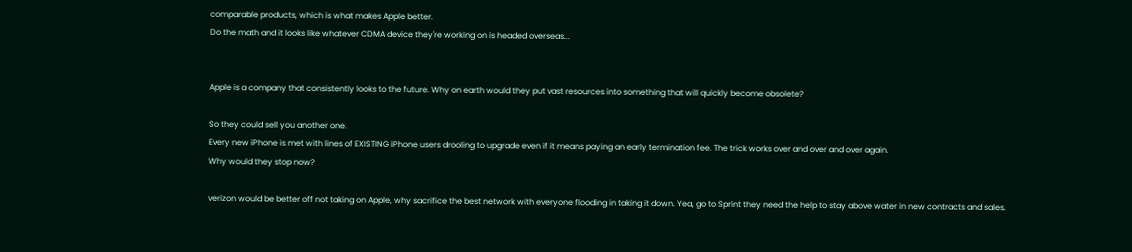comparable products, which is what makes Apple better.
Do the math and it looks like whatever CDMA device they're working on is headed overseas...


Apple is a company that consistently looks to the future. Why on earth would they put vast resources into something that will quickly become obsolete?

So they could sell you another one.
Every new iPhone is met with lines of EXISTING iPhone users drooling to upgrade even if it means paying an early termination fee. The trick works over and over and over again.
Why would they stop now?

verizon would be better off not taking on Apple, why sacrifice the best network with everyone flooding in taking it down. Yea, go to Sprint they need the help to stay above water in new contracts and sales.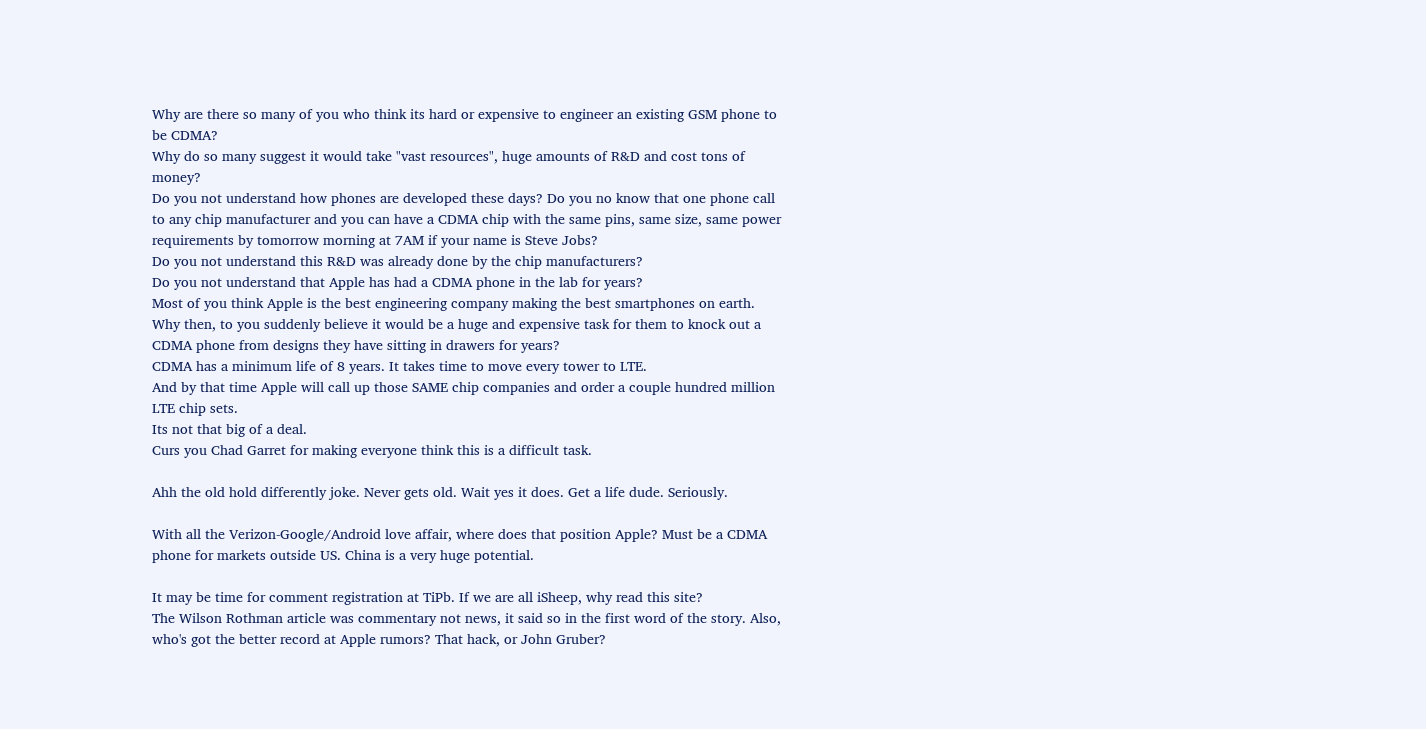Why are there so many of you who think its hard or expensive to engineer an existing GSM phone to be CDMA?
Why do so many suggest it would take "vast resources", huge amounts of R&D and cost tons of money?
Do you not understand how phones are developed these days? Do you no know that one phone call to any chip manufacturer and you can have a CDMA chip with the same pins, same size, same power requirements by tomorrow morning at 7AM if your name is Steve Jobs?
Do you not understand this R&D was already done by the chip manufacturers?
Do you not understand that Apple has had a CDMA phone in the lab for years?
Most of you think Apple is the best engineering company making the best smartphones on earth. Why then, to you suddenly believe it would be a huge and expensive task for them to knock out a CDMA phone from designs they have sitting in drawers for years?
CDMA has a minimum life of 8 years. It takes time to move every tower to LTE.
And by that time Apple will call up those SAME chip companies and order a couple hundred million LTE chip sets.
Its not that big of a deal.
Curs you Chad Garret for making everyone think this is a difficult task.

Ahh the old hold differently joke. Never gets old. Wait yes it does. Get a life dude. Seriously.

With all the Verizon-Google/Android love affair, where does that position Apple? Must be a CDMA phone for markets outside US. China is a very huge potential.

It may be time for comment registration at TiPb. If we are all iSheep, why read this site?
The Wilson Rothman article was commentary not news, it said so in the first word of the story. Also, who's got the better record at Apple rumors? That hack, or John Gruber?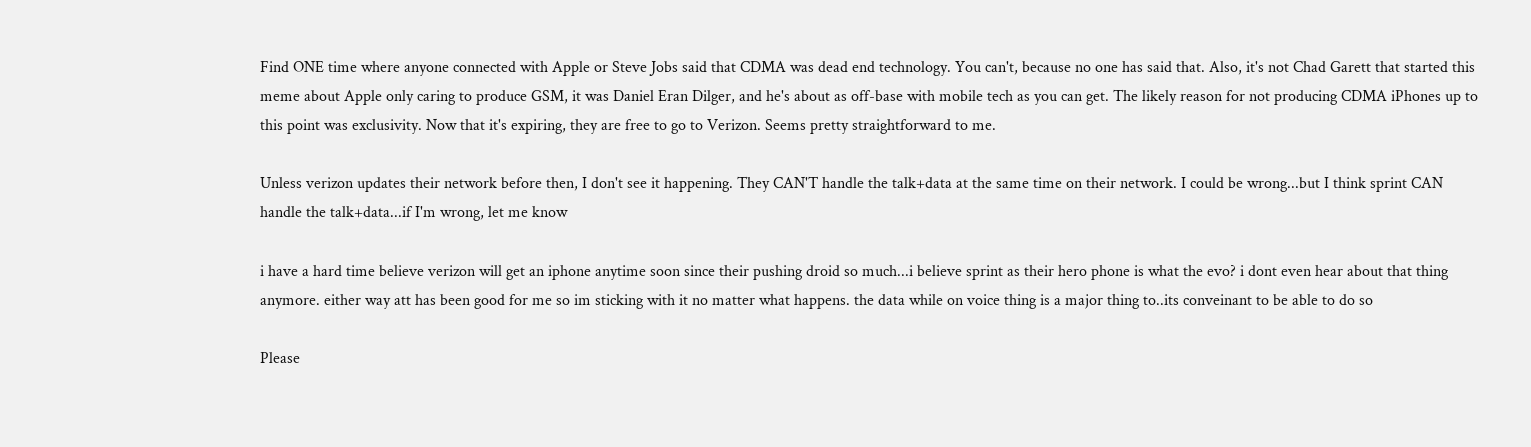Find ONE time where anyone connected with Apple or Steve Jobs said that CDMA was dead end technology. You can't, because no one has said that. Also, it's not Chad Garett that started this meme about Apple only caring to produce GSM, it was Daniel Eran Dilger, and he's about as off-base with mobile tech as you can get. The likely reason for not producing CDMA iPhones up to this point was exclusivity. Now that it's expiring, they are free to go to Verizon. Seems pretty straightforward to me.

Unless verizon updates their network before then, I don't see it happening. They CAN'T handle the talk+data at the same time on their network. I could be wrong...but I think sprint CAN handle the talk+data...if I'm wrong, let me know

i have a hard time believe verizon will get an iphone anytime soon since their pushing droid so much...i believe sprint as their hero phone is what the evo? i dont even hear about that thing anymore. either way att has been good for me so im sticking with it no matter what happens. the data while on voice thing is a major thing to..its conveinant to be able to do so

Please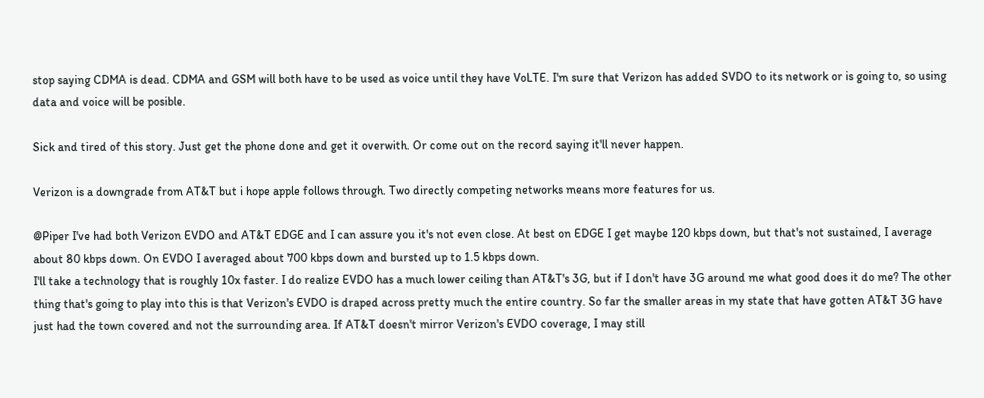stop saying CDMA is dead. CDMA and GSM will both have to be used as voice until they have VoLTE. I'm sure that Verizon has added SVDO to its network or is going to, so using data and voice will be posible.

Sick and tired of this story. Just get the phone done and get it overwith. Or come out on the record saying it'll never happen.

Verizon is a downgrade from AT&T but i hope apple follows through. Two directly competing networks means more features for us.

@Piper I've had both Verizon EVDO and AT&T EDGE and I can assure you it's not even close. At best on EDGE I get maybe 120 kbps down, but that's not sustained, I average about 80 kbps down. On EVDO I averaged about 700 kbps down and bursted up to 1.5 kbps down.
I'll take a technology that is roughly 10x faster. I do realize EVDO has a much lower ceiling than AT&T's 3G, but if I don't have 3G around me what good does it do me? The other thing that's going to play into this is that Verizon's EVDO is draped across pretty much the entire country. So far the smaller areas in my state that have gotten AT&T 3G have just had the town covered and not the surrounding area. If AT&T doesn't mirror Verizon's EVDO coverage, I may still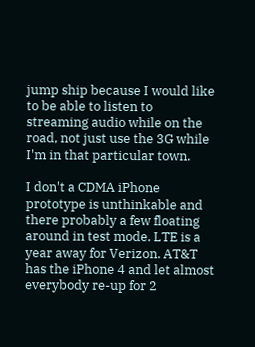jump ship because I would like to be able to listen to streaming audio while on the road, not just use the 3G while I'm in that particular town.

I don't a CDMA iPhone prototype is unthinkable and there probably a few floating around in test mode. LTE is a year away for Verizon. AT&T has the iPhone 4 and let almost everybody re-up for 2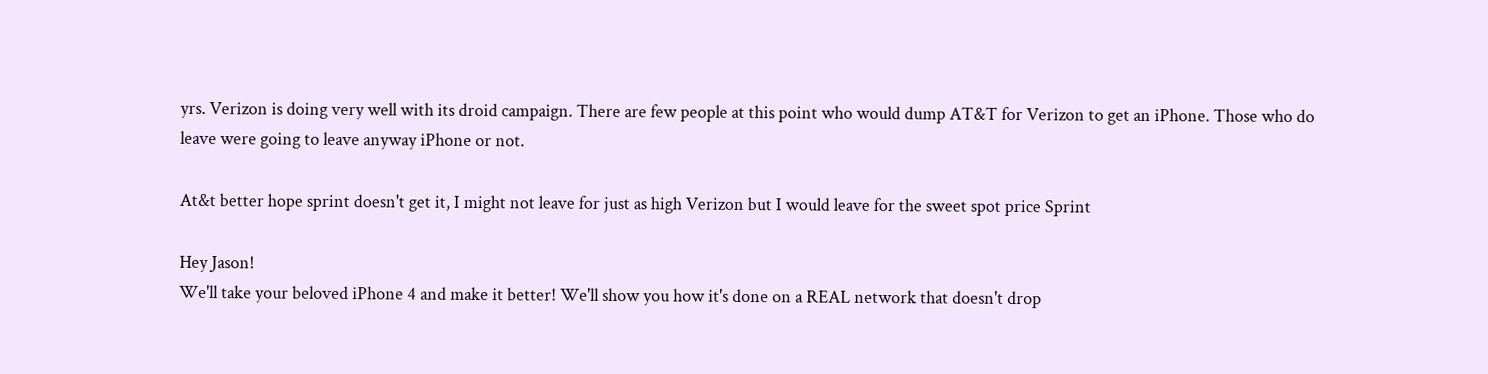yrs. Verizon is doing very well with its droid campaign. There are few people at this point who would dump AT&T for Verizon to get an iPhone. Those who do leave were going to leave anyway iPhone or not.

At&t better hope sprint doesn't get it, I might not leave for just as high Verizon but I would leave for the sweet spot price Sprint

Hey Jason!
We'll take your beloved iPhone 4 and make it better! We'll show you how it's done on a REAL network that doesn't drop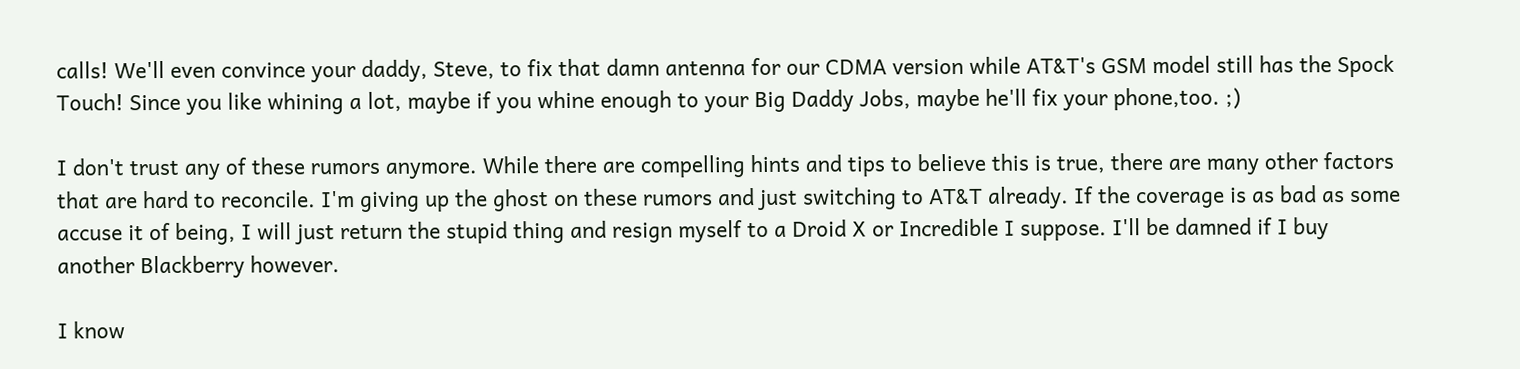calls! We'll even convince your daddy, Steve, to fix that damn antenna for our CDMA version while AT&T's GSM model still has the Spock Touch! Since you like whining a lot, maybe if you whine enough to your Big Daddy Jobs, maybe he'll fix your phone,too. ;)

I don't trust any of these rumors anymore. While there are compelling hints and tips to believe this is true, there are many other factors that are hard to reconcile. I'm giving up the ghost on these rumors and just switching to AT&T already. If the coverage is as bad as some accuse it of being, I will just return the stupid thing and resign myself to a Droid X or Incredible I suppose. I'll be damned if I buy another Blackberry however.

I know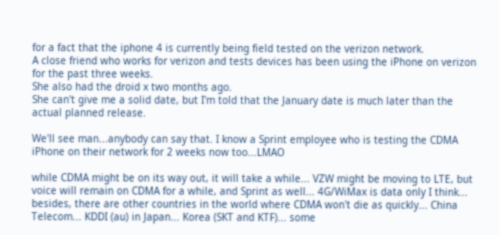for a fact that the iphone 4 is currently being field tested on the verizon network.
A close friend who works for verizon and tests devices has been using the iPhone on verizon for the past three weeks.
She also had the droid x two months ago.
She can't give me a solid date, but I'm told that the January date is much later than the actual planned release.

We'll see man...anybody can say that. I know a Sprint employee who is testing the CDMA iPhone on their network for 2 weeks now too...LMAO

while CDMA might be on its way out, it will take a while... VZW might be moving to LTE, but voice will remain on CDMA for a while, and Sprint as well... 4G/WiMax is data only I think...
besides, there are other countries in the world where CDMA won't die as quickly... China Telecom... KDDI (au) in Japan... Korea (SKT and KTF)... some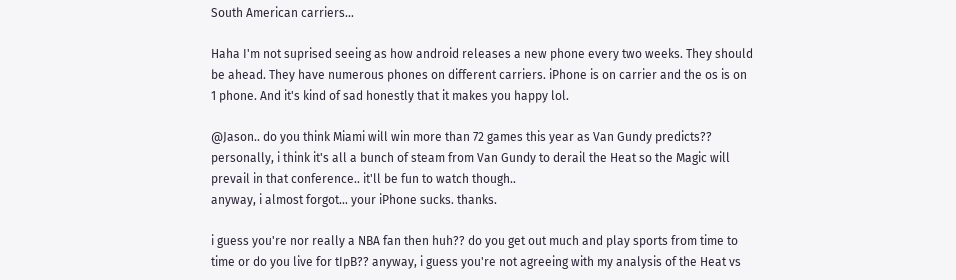South American carriers...

Haha I'm not suprised seeing as how android releases a new phone every two weeks. They should be ahead. They have numerous phones on different carriers. iPhone is on carrier and the os is on 1 phone. And it's kind of sad honestly that it makes you happy lol.

@Jason.. do you think Miami will win more than 72 games this year as Van Gundy predicts?? personally, i think it's all a bunch of steam from Van Gundy to derail the Heat so the Magic will prevail in that conference.. it'll be fun to watch though..
anyway, i almost forgot... your iPhone sucks. thanks.

i guess you're nor really a NBA fan then huh?? do you get out much and play sports from time to time or do you live for tIpB?? anyway, i guess you're not agreeing with my analysis of the Heat vs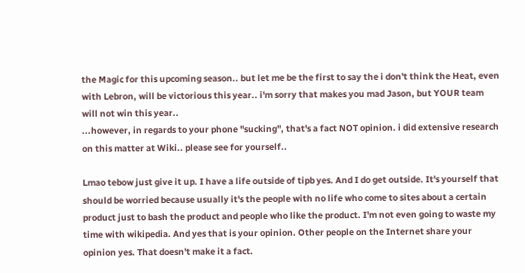the Magic for this upcoming season.. but let me be the first to say the i don't think the Heat, even with Lebron, will be victorious this year.. i'm sorry that makes you mad Jason, but YOUR team will not win this year..
...however, in regards to your phone "sucking", that's a fact NOT opinion. i did extensive research on this matter at Wiki.. please see for yourself..

Lmao tebow just give it up. I have a life outside of tipb yes. And I do get outside. It's yourself that should be worried because usually it's the people with no life who come to sites about a certain product just to bash the product and people who like the product. I'm not even going to waste my time with wikipedia. And yes that is your opinion. Other people on the Internet share your opinion yes. That doesn't make it a fact.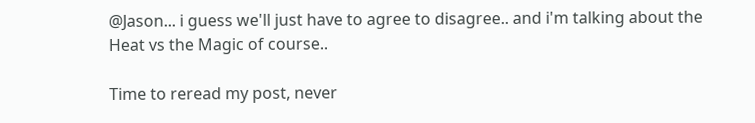@Jason... i guess we'll just have to agree to disagree.. and i'm talking about the Heat vs the Magic of course..

Time to reread my post, never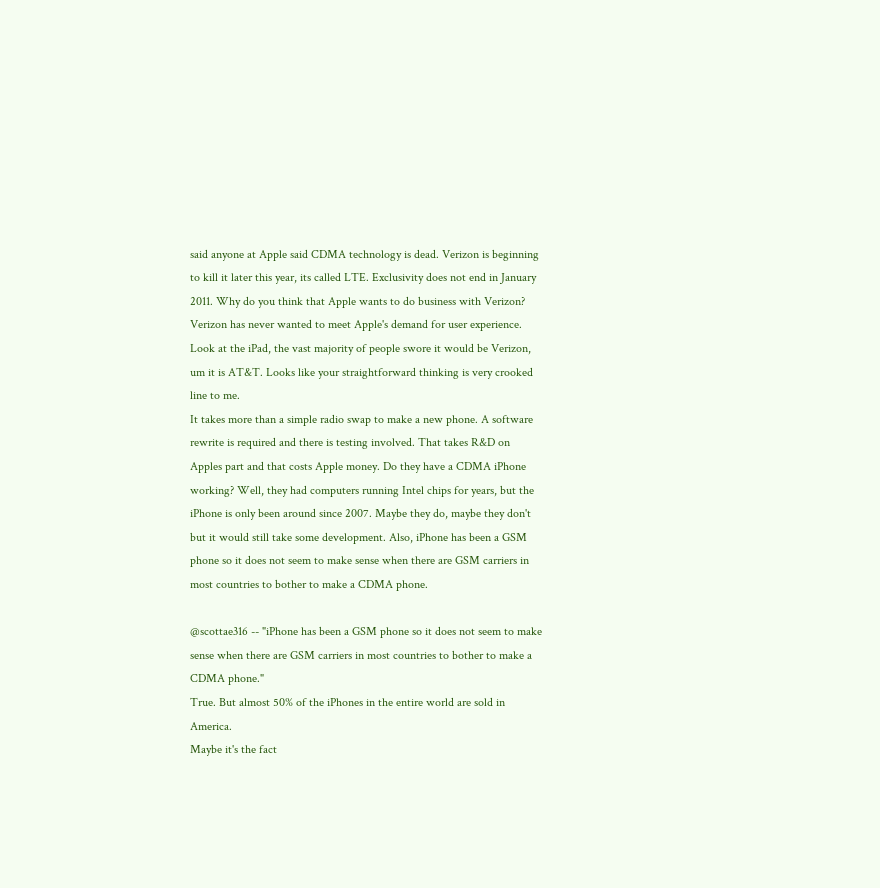said anyone at Apple said CDMA technology is dead. Verizon is beginning to kill it later this year, its called LTE. Exclusivity does not end in January 2011. Why do you think that Apple wants to do business with Verizon? Verizon has never wanted to meet Apple's demand for user experience. Look at the iPad, the vast majority of people swore it would be Verizon, um it is AT&T. Looks like your straightforward thinking is very crooked line to me.
It takes more than a simple radio swap to make a new phone. A software rewrite is required and there is testing involved. That takes R&D on Apples part and that costs Apple money. Do they have a CDMA iPhone working? Well, they had computers running Intel chips for years, but the iPhone is only been around since 2007. Maybe they do, maybe they don't but it would still take some development. Also, iPhone has been a GSM phone so it does not seem to make sense when there are GSM carriers in most countries to bother to make a CDMA phone.

@scottae316 -- "iPhone has been a GSM phone so it does not seem to make sense when there are GSM carriers in most countries to bother to make a CDMA phone."
True. But almost 50% of the iPhones in the entire world are sold in America.
Maybe it's the fact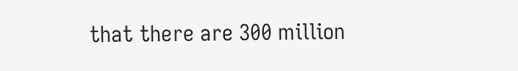that there are 300 million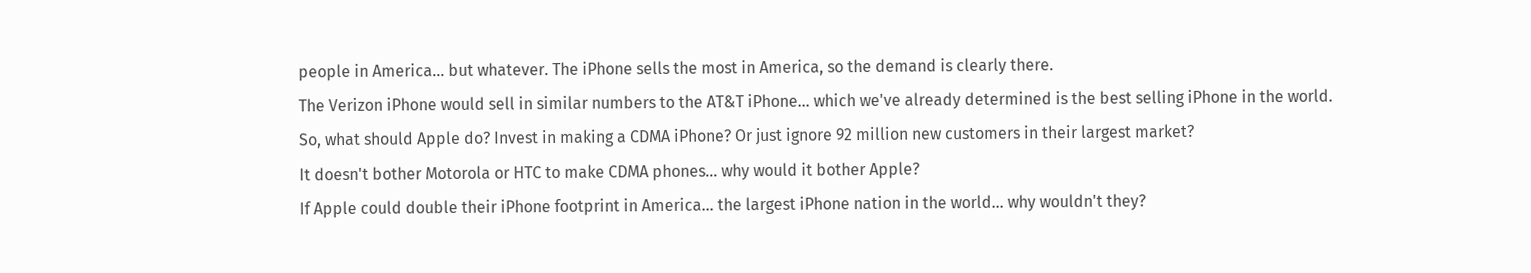people in America... but whatever. The iPhone sells the most in America, so the demand is clearly there.
The Verizon iPhone would sell in similar numbers to the AT&T iPhone... which we've already determined is the best selling iPhone in the world.
So, what should Apple do? Invest in making a CDMA iPhone? Or just ignore 92 million new customers in their largest market?
It doesn't bother Motorola or HTC to make CDMA phones... why would it bother Apple?
If Apple could double their iPhone footprint in America... the largest iPhone nation in the world... why wouldn't they?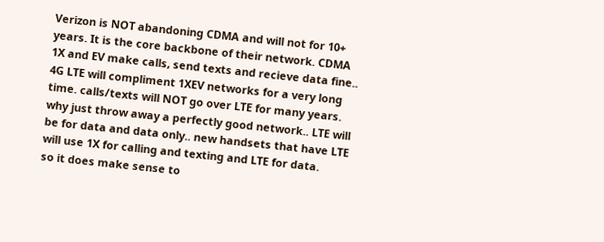Verizon is NOT abandoning CDMA and will not for 10+ years. It is the core backbone of their network. CDMA 1X and EV make calls, send texts and recieve data fine.. 4G LTE will compliment 1XEV networks for a very long time. calls/texts will NOT go over LTE for many years. why just throw away a perfectly good network.. LTE will be for data and data only.. new handsets that have LTE will use 1X for calling and texting and LTE for data.
so it does make sense to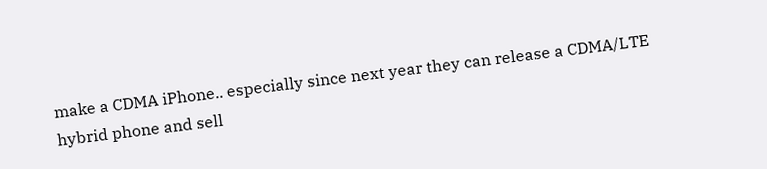make a CDMA iPhone.. especially since next year they can release a CDMA/LTE hybrid phone and sell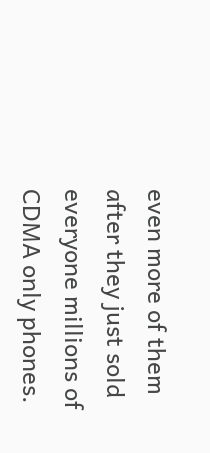even more of them after they just sold everyone millions of CDMA only phones.